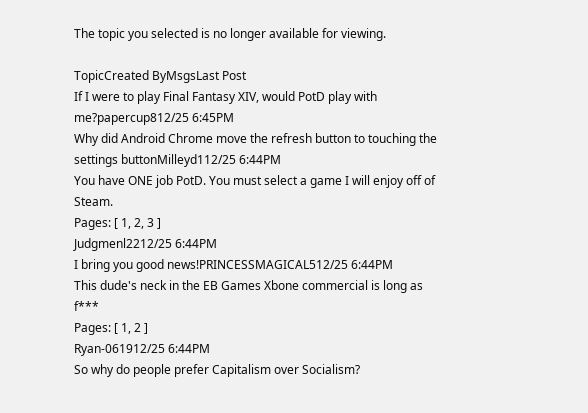The topic you selected is no longer available for viewing.

TopicCreated ByMsgsLast Post
If I were to play Final Fantasy XIV, would PotD play with me?papercup812/25 6:45PM
Why did Android Chrome move the refresh button to touching the settings buttonMilleyd112/25 6:44PM
You have ONE job PotD. You must select a game I will enjoy off of Steam.
Pages: [ 1, 2, 3 ]
Judgmenl2212/25 6:44PM
I bring you good news!PRINCESSMAGICAL512/25 6:44PM
This dude's neck in the EB Games Xbone commercial is long as f***
Pages: [ 1, 2 ]
Ryan-061912/25 6:44PM
So why do people prefer Capitalism over Socialism?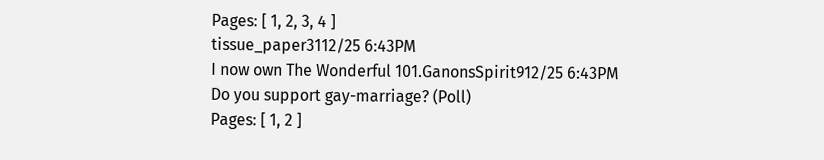Pages: [ 1, 2, 3, 4 ]
tissue_paper3112/25 6:43PM
I now own The Wonderful 101.GanonsSpirit912/25 6:43PM
Do you support gay-marriage? (Poll)
Pages: [ 1, 2 ]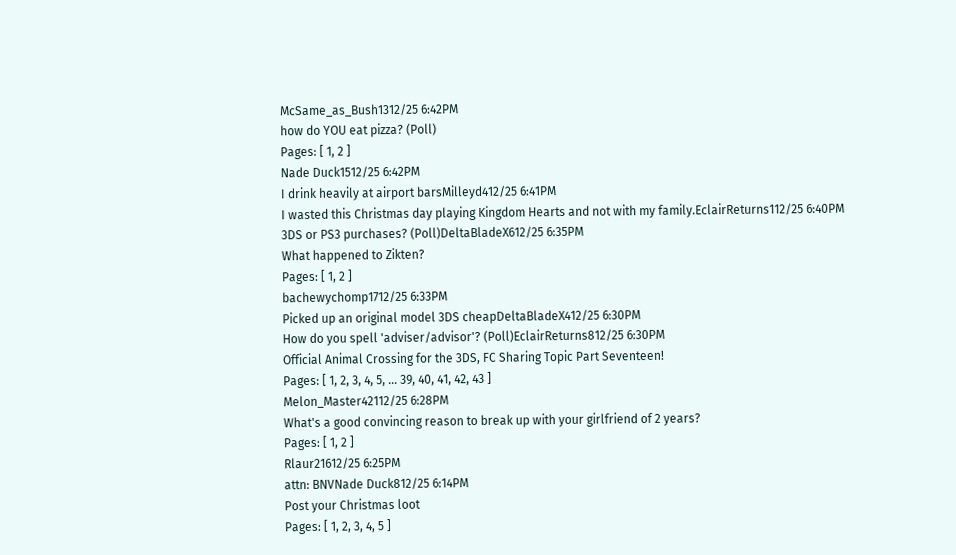McSame_as_Bush1312/25 6:42PM
how do YOU eat pizza? (Poll)
Pages: [ 1, 2 ]
Nade Duck1512/25 6:42PM
I drink heavily at airport barsMilleyd412/25 6:41PM
I wasted this Christmas day playing Kingdom Hearts and not with my family.EclairReturns112/25 6:40PM
3DS or PS3 purchases? (Poll)DeltaBladeX612/25 6:35PM
What happened to Zikten?
Pages: [ 1, 2 ]
bachewychomp1712/25 6:33PM
Picked up an original model 3DS cheapDeltaBladeX412/25 6:30PM
How do you spell 'adviser/advisor'? (Poll)EclairReturns812/25 6:30PM
Official Animal Crossing for the 3DS, FC Sharing Topic Part Seventeen!
Pages: [ 1, 2, 3, 4, 5, ... 39, 40, 41, 42, 43 ]
Melon_Master42112/25 6:28PM
What's a good convincing reason to break up with your girlfriend of 2 years?
Pages: [ 1, 2 ]
Rlaur21612/25 6:25PM
attn: BNVNade Duck812/25 6:14PM
Post your Christmas loot
Pages: [ 1, 2, 3, 4, 5 ]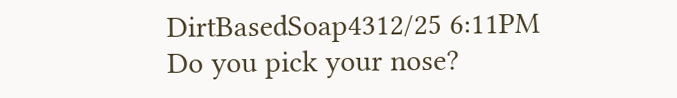DirtBasedSoap4312/25 6:11PM
Do you pick your nose?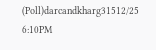(Poll)darcandkharg31512/25 6:10PM